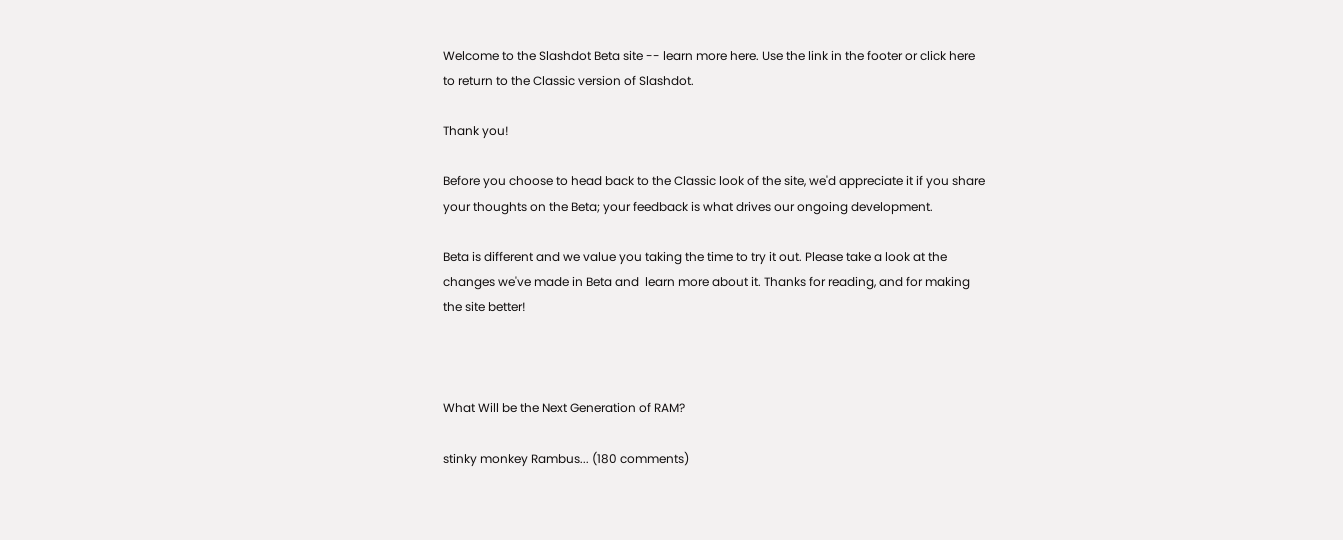Welcome to the Slashdot Beta site -- learn more here. Use the link in the footer or click here to return to the Classic version of Slashdot.

Thank you!

Before you choose to head back to the Classic look of the site, we'd appreciate it if you share your thoughts on the Beta; your feedback is what drives our ongoing development.

Beta is different and we value you taking the time to try it out. Please take a look at the changes we've made in Beta and  learn more about it. Thanks for reading, and for making the site better!



What Will be the Next Generation of RAM?

stinky monkey Rambus... (180 comments)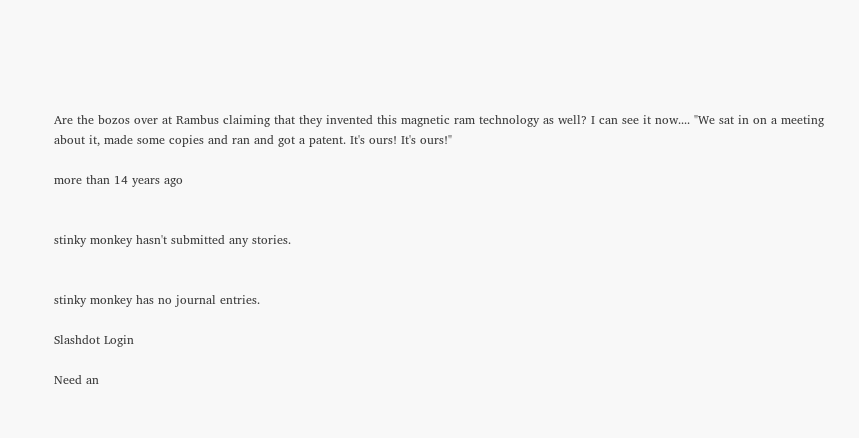Are the bozos over at Rambus claiming that they invented this magnetic ram technology as well? I can see it now.... "We sat in on a meeting about it, made some copies and ran and got a patent. It's ours! It's ours!"

more than 14 years ago


stinky monkey hasn't submitted any stories.


stinky monkey has no journal entries.

Slashdot Login

Need an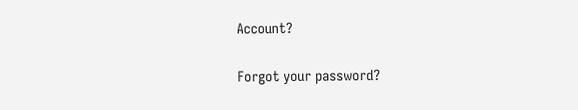Account?

Forgot your password?